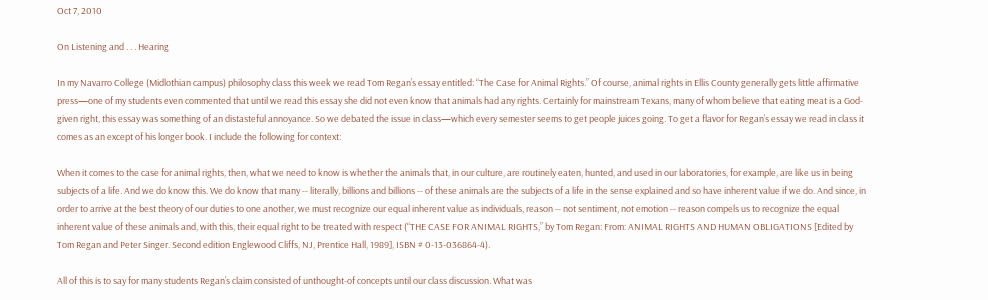Oct 7, 2010

On Listening and . . . Hearing

In my Navarro College (Midlothian campus) philosophy class this week we read Tom Regan’s essay entitled: “The Case for Animal Rights.” Of course, animal rights in Ellis County generally gets little affirmative press—one of my students even commented that until we read this essay she did not even know that animals had any rights. Certainly for mainstream Texans, many of whom believe that eating meat is a God-given right, this essay was something of an distasteful annoyance. So we debated the issue in class—which every semester seems to get people juices going. To get a flavor for Regan’s essay we read in class it comes as an except of his longer book. I include the following for context:

When it comes to the case for animal rights, then, what we need to know is whether the animals that, in our culture, are routinely eaten, hunted, and used in our laboratories, for example, are like us in being subjects of a life. And we do know this. We do know that many -- literally, billions and billions -- of these animals are the subjects of a life in the sense explained and so have inherent value if we do. And since, in order to arrive at the best theory of our duties to one another, we must recognize our equal inherent value as individuals, reason -- not sentiment, not emotion -- reason compels us to recognize the equal inherent value of these animals and, with this, their equal right to be treated with respect (“THE CASE FOR ANIMAL RIGHTS,” by Tom Regan: From: ANIMAL RIGHTS AND HUMAN OBLIGATIONS [Edited by Tom Regan and Peter Singer. Second edition Englewood Cliffs, NJ, Prentice Hall, 1989], ISBN # 0-13-036864-4).

All of this is to say for many students Regan’s claim consisted of unthought-of concepts until our class discussion. What was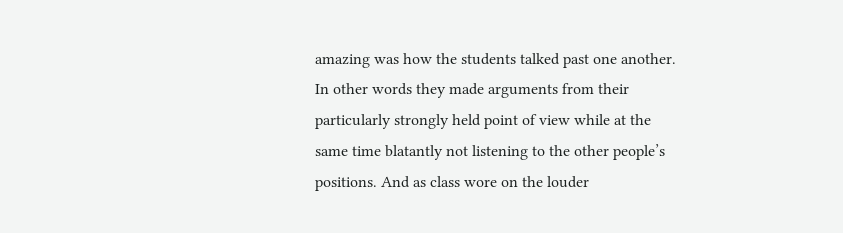amazing was how the students talked past one another. In other words they made arguments from their particularly strongly held point of view while at the same time blatantly not listening to the other people’s positions. And as class wore on the louder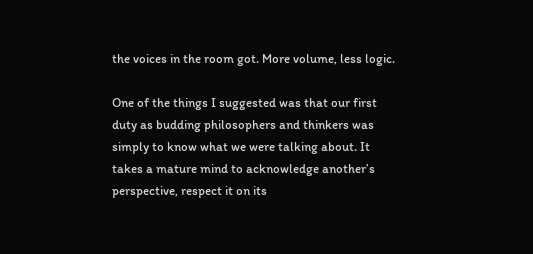the voices in the room got. More volume, less logic.

One of the things I suggested was that our first duty as budding philosophers and thinkers was simply to know what we were talking about. It takes a mature mind to acknowledge another’s perspective, respect it on its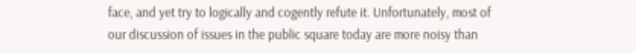face, and yet try to logically and cogently refute it. Unfortunately, most of our discussion of issues in the public square today are more noisy than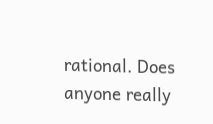rational. Does anyone really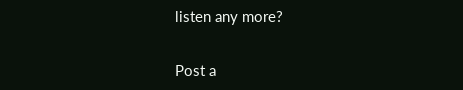listen any more?


Post a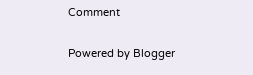Comment

Powered by Blogger